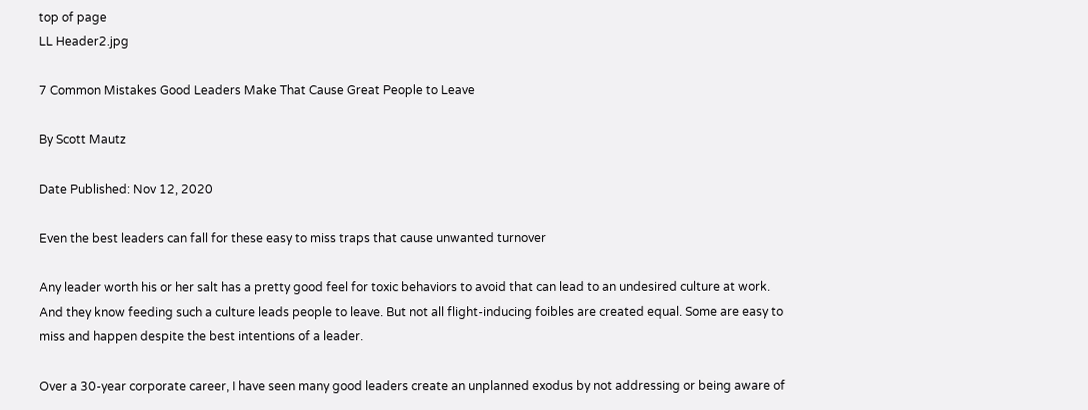top of page
LL Header2.jpg

7 Common Mistakes Good Leaders Make That Cause Great People to Leave

By Scott Mautz

Date Published: Nov 12, 2020

Even the best leaders can fall for these easy to miss traps that cause unwanted turnover

Any leader worth his or her salt has a pretty good feel for toxic behaviors to avoid that can lead to an undesired culture at work. And they know feeding such a culture leads people to leave. But not all flight-inducing foibles are created equal. Some are easy to miss and happen despite the best intentions of a leader.

Over a 30-year corporate career, I have seen many good leaders create an unplanned exodus by not addressing or being aware of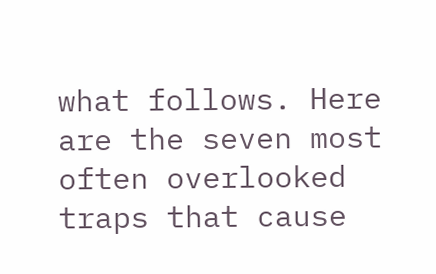what follows. Here are the seven most often overlooked traps that cause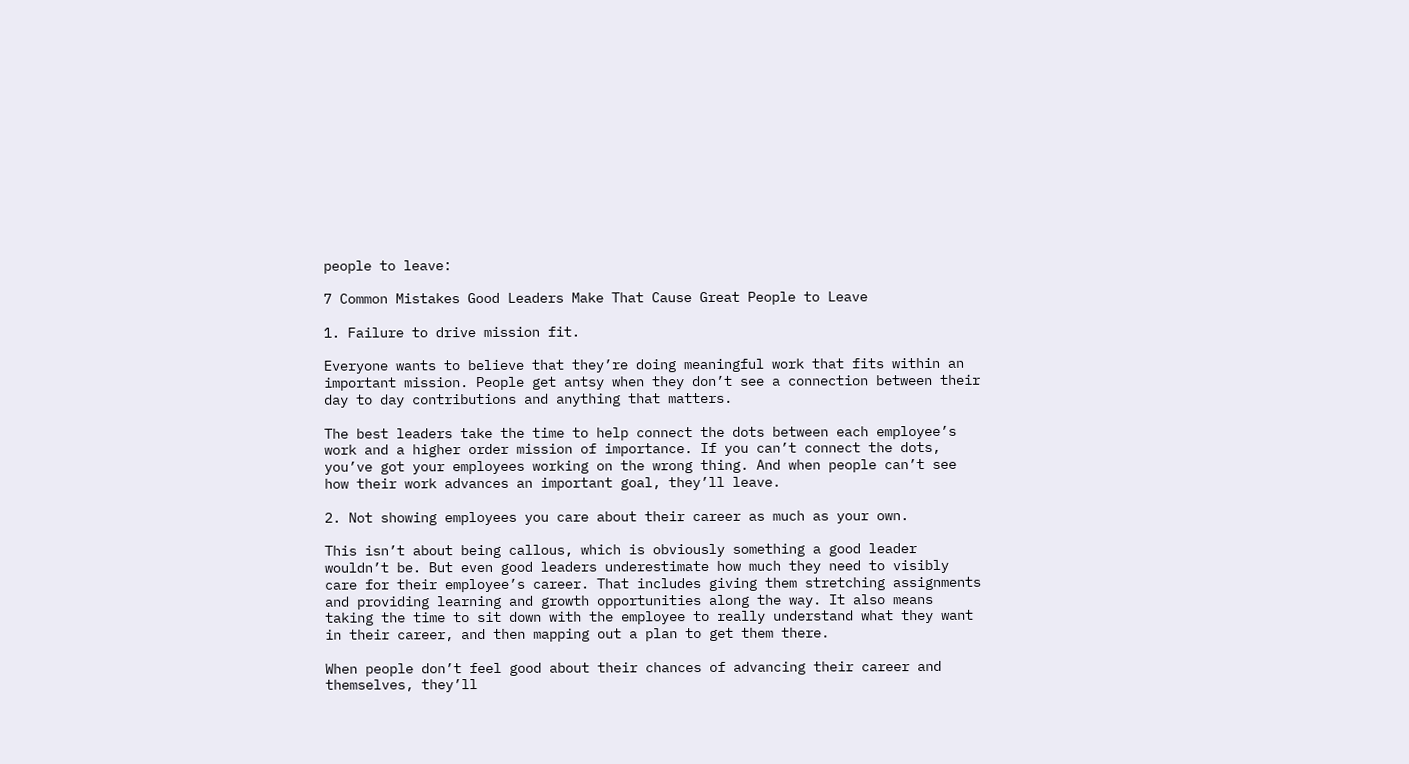people to leave:

7 Common Mistakes Good Leaders Make That Cause Great People to Leave

1. Failure to drive mission fit.

Everyone wants to believe that they’re doing meaningful work that fits within an important mission. People get antsy when they don’t see a connection between their day to day contributions and anything that matters.

The best leaders take the time to help connect the dots between each employee’s work and a higher order mission of importance. If you can’t connect the dots, you’ve got your employees working on the wrong thing. And when people can’t see how their work advances an important goal, they’ll leave.

2. Not showing employees you care about their career as much as your own.

This isn’t about being callous, which is obviously something a good leader wouldn’t be. But even good leaders underestimate how much they need to visibly care for their employee’s career. That includes giving them stretching assignments and providing learning and growth opportunities along the way. It also means taking the time to sit down with the employee to really understand what they want in their career, and then mapping out a plan to get them there.

When people don’t feel good about their chances of advancing their career and themselves, they’ll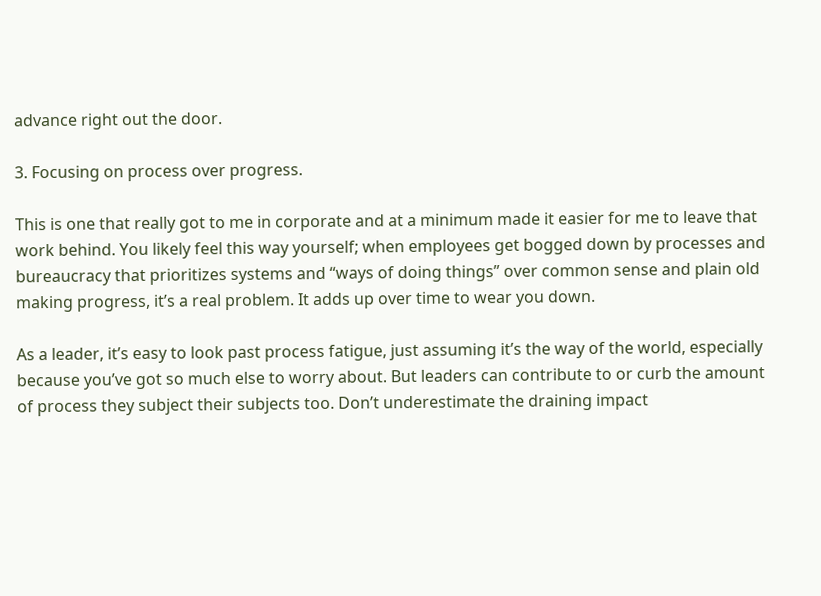advance right out the door.

3. Focusing on process over progress.

This is one that really got to me in corporate and at a minimum made it easier for me to leave that work behind. You likely feel this way yourself; when employees get bogged down by processes and bureaucracy that prioritizes systems and “ways of doing things” over common sense and plain old making progress, it’s a real problem. It adds up over time to wear you down.

As a leader, it’s easy to look past process fatigue, just assuming it’s the way of the world, especially because you’ve got so much else to worry about. But leaders can contribute to or curb the amount of process they subject their subjects too. Don’t underestimate the draining impact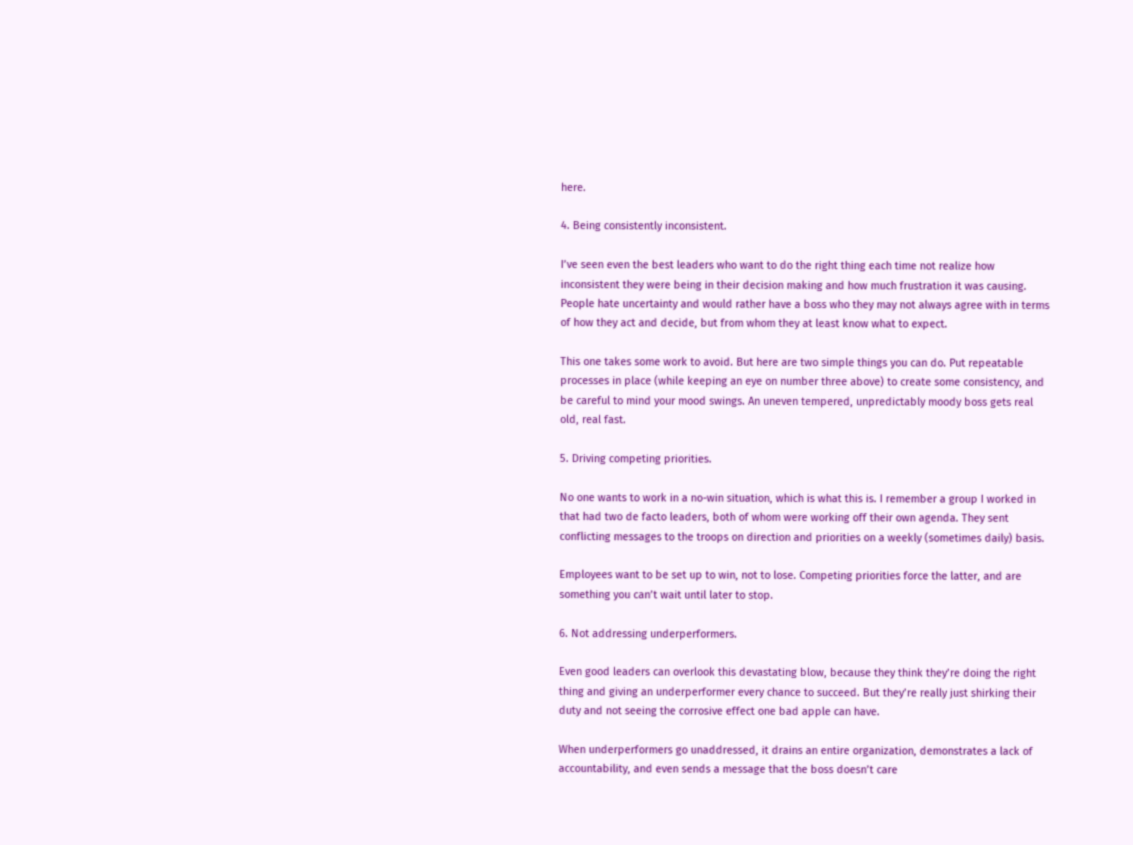here.

4. Being consistently inconsistent.

I’ve seen even the best leaders who want to do the right thing each time not realize how inconsistent they were being in their decision making and how much frustration it was causing. People hate uncertainty and would rather have a boss who they may not always agree with in terms of how they act and decide, but from whom they at least know what to expect.

This one takes some work to avoid. But here are two simple things you can do. Put repeatable processes in place (while keeping an eye on number three above) to create some consistency, and be careful to mind your mood swings. An uneven tempered, unpredictably moody boss gets real old, real fast.

5. Driving competing priorities.

No one wants to work in a no-win situation, which is what this is. I remember a group I worked in that had two de facto leaders, both of whom were working off their own agenda. They sent conflicting messages to the troops on direction and priorities on a weekly (sometimes daily) basis.

Employees want to be set up to win, not to lose. Competing priorities force the latter, and are something you can’t wait until later to stop.

6. Not addressing underperformers.

Even good leaders can overlook this devastating blow, because they think they’re doing the right thing and giving an underperformer every chance to succeed. But they’re really just shirking their duty and not seeing the corrosive effect one bad apple can have.

When underperformers go unaddressed, it drains an entire organization, demonstrates a lack of accountability, and even sends a message that the boss doesn’t care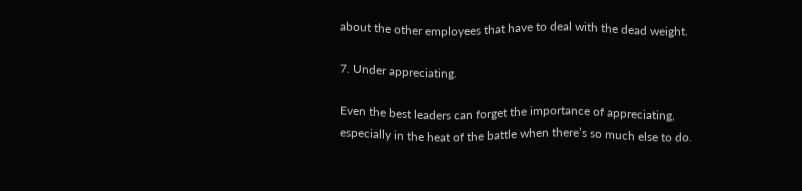about the other employees that have to deal with the dead weight.

7. Under appreciating.

Even the best leaders can forget the importance of appreciating, especially in the heat of the battle when there’s so much else to do.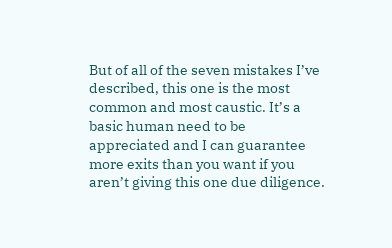But of all of the seven mistakes I’ve described, this one is the most common and most caustic. It’s a basic human need to be appreciated and I can guarantee more exits than you want if you aren’t giving this one due diligence.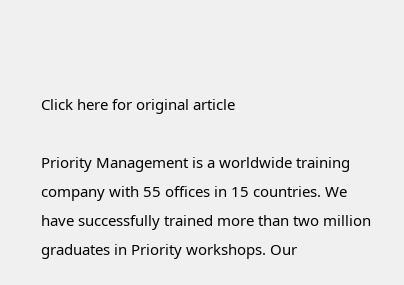Click here for original article

Priority Management is a worldwide training company with 55 offices in 15 countries. We have successfully trained more than two million graduates in Priority workshops. Our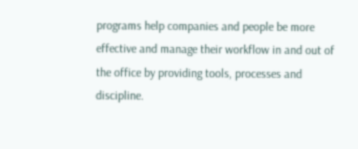programs help companies and people be more effective and manage their workflow in and out of the office by providing tools, processes and discipline.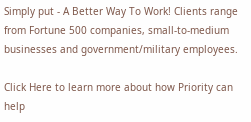Simply put - A Better Way To Work! Clients range from Fortune 500 companies, small-to-medium businesses and government/military employees.

Click Here to learn more about how Priority can help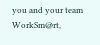you and your team WorkSm@rt,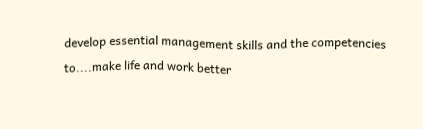develop essential management skills and the competencies to....make life and work better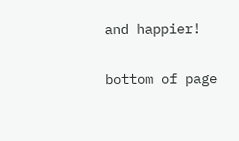and happier!

bottom of page